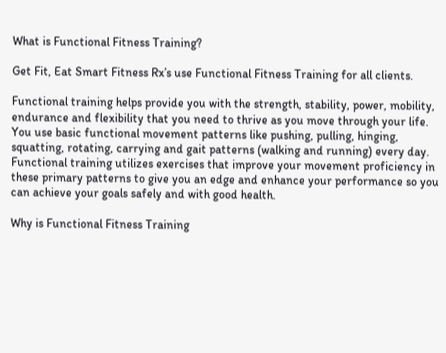What is Functional Fitness Training?

Get Fit, Eat Smart Fitness Rx’s use Functional Fitness Training for all clients.

Functional training helps provide you with the strength, stability, power, mobility, endurance and flexibility that you need to thrive as you move through your life. You use basic functional movement patterns like pushing, pulling, hinging, squatting, rotating, carrying and gait patterns (walking and running) every day. Functional training utilizes exercises that improve your movement proficiency in these primary patterns to give you an edge and enhance your performance so you can achieve your goals safely and with good health.

Why is Functional Fitness Training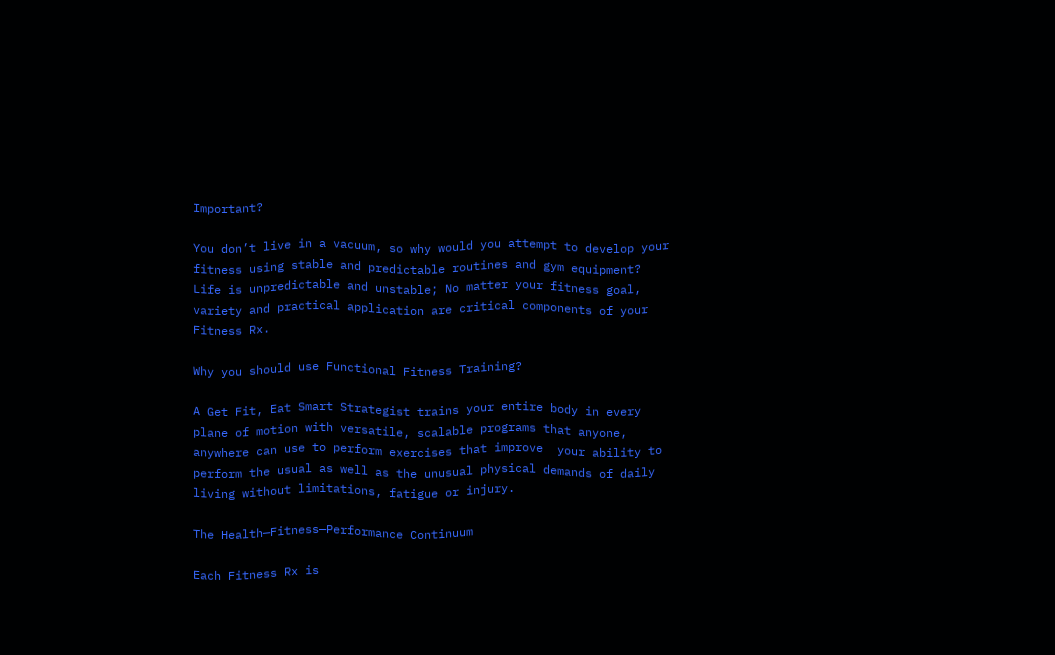Important?

You don’t live in a vacuum, so why would you attempt to develop your fitness using stable and predictable routines and gym equipment? Life is unpredictable and unstable; No matter your fitness goal, variety and practical application are critical components of your Fitness Rx.

Why you should use Functional Fitness Training?

A Get Fit, Eat Smart Strategist trains your entire body in every plane of motion with versatile, scalable programs that anyone, anywhere can use to perform exercises that improve  your ability to perform the usual as well as the unusual physical demands of daily living without limitations, fatigue or injury.

The Health—Fitness—Performance Continuum

Each Fitness Rx is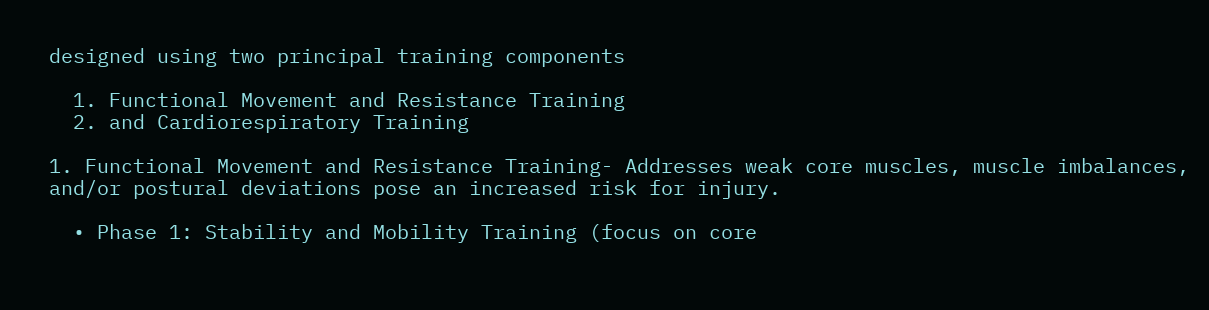designed using two principal training components

  1. Functional Movement and Resistance Training
  2. and Cardiorespiratory Training

1. Functional Movement and Resistance Training- Addresses weak core muscles, muscle imbalances, and/or postural deviations pose an increased risk for injury.

  • Phase 1: Stability and Mobility Training (focus on core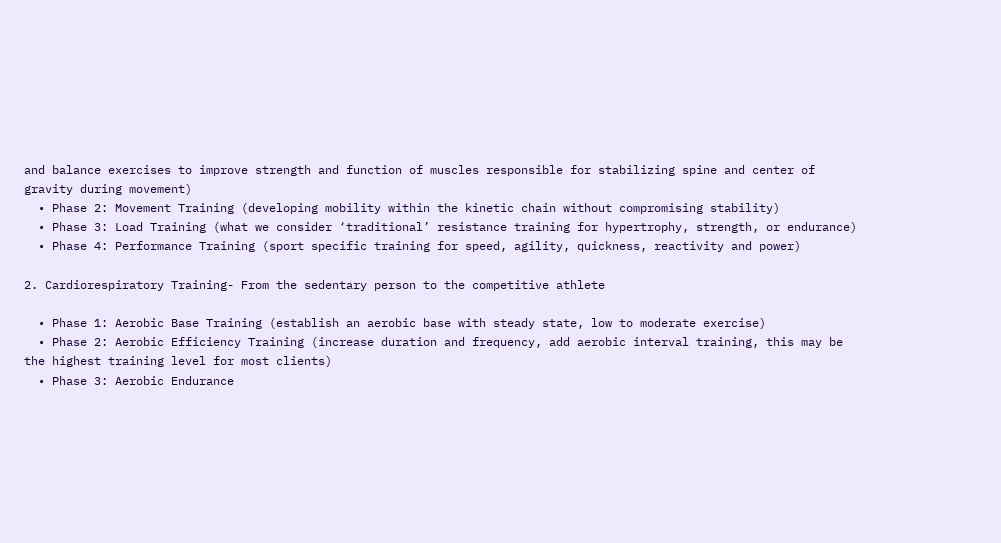and balance exercises to improve strength and function of muscles responsible for stabilizing spine and center of gravity during movement)
  • Phase 2: Movement Training (developing mobility within the kinetic chain without compromising stability)
  • Phase 3: Load Training (what we consider ‘traditional’ resistance training for hypertrophy, strength, or endurance)
  • Phase 4: Performance Training (sport specific training for speed, agility, quickness, reactivity and power)

2. Cardiorespiratory Training- From the sedentary person to the competitive athlete

  • Phase 1: Aerobic Base Training (establish an aerobic base with steady state, low to moderate exercise)
  • Phase 2: Aerobic Efficiency Training (increase duration and frequency, add aerobic interval training, this may be the highest training level for most clients)
  • Phase 3: Aerobic Endurance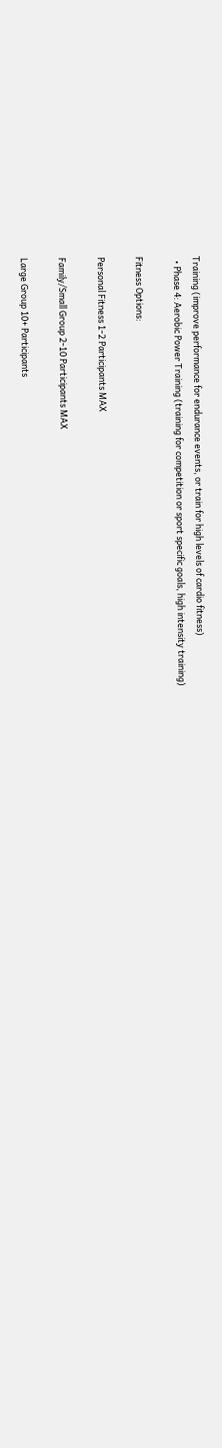Training (improve performance for endurance events, or train for high levels of cardio fitness)
  • Phase 4: Aerobic Power Training (training for competition or sport specific goals, high intensity training)

Fitness Options:

Personal Fitness 1-2 Participants MAX

Family/Small Group 2-10 Participants MAX

Large Group 10+ Participants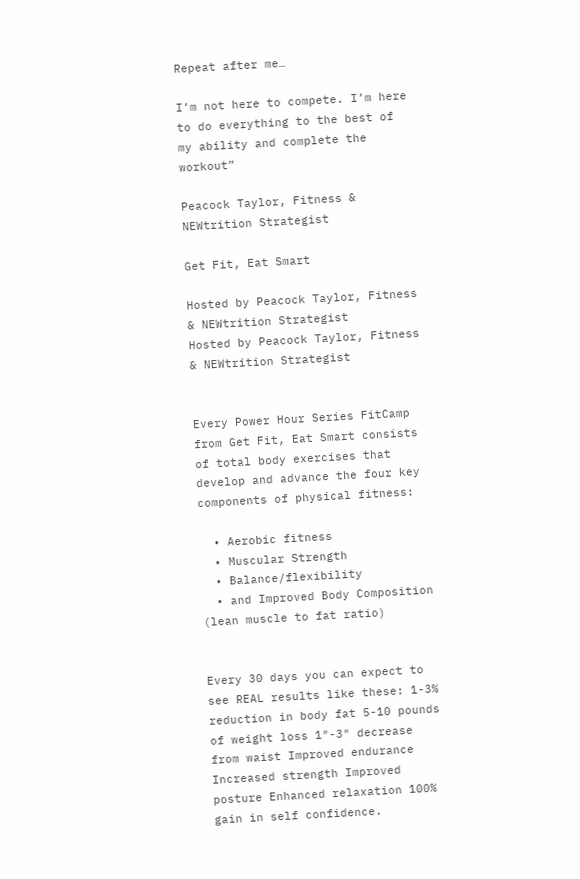Repeat after me…

I’m not here to compete. I’m here to do everything to the best of my ability and complete the workout”

Peacock Taylor, Fitness & NEWtrition Strategist

Get Fit, Eat Smart

Hosted by Peacock Taylor, Fitness & NEWtrition Strategist
Hosted by Peacock Taylor, Fitness & NEWtrition Strategist


Every Power Hour Series FitCamp from Get Fit, Eat Smart consists of total body exercises that develop and advance the four key components of physical fitness:

  • Aerobic fitness
  • Muscular Strength
  • Balance/flexibility
  • and Improved Body Composition (lean muscle to fat ratio)


Every 30 days you can expect to see REAL results like these: 1-3% reduction in body fat 5-10 pounds of weight loss 1″-3″ decrease from waist Improved endurance Increased strength Improved posture Enhanced relaxation 100% gain in self confidence.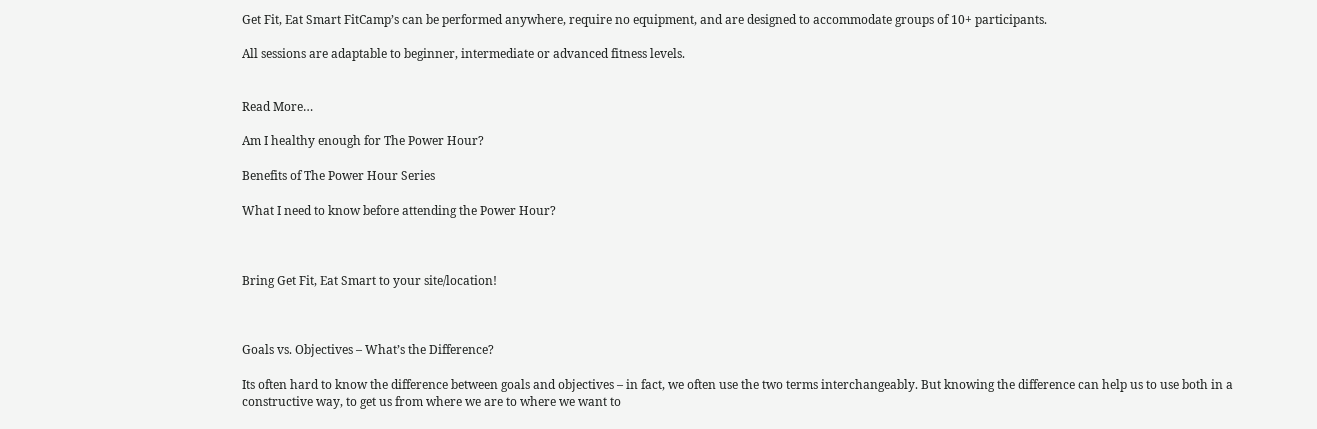Get Fit, Eat Smart FitCamp’s can be performed anywhere, require no equipment, and are designed to accommodate groups of 10+ participants.

All sessions are adaptable to beginner, intermediate or advanced fitness levels.


Read More…

Am I healthy enough for The Power Hour?

Benefits of The Power Hour Series

What I need to know before attending the Power Hour?



Bring Get Fit, Eat Smart to your site/location!



Goals vs. Objectives – What’s the Difference?

Its often hard to know the difference between goals and objectives – in fact, we often use the two terms interchangeably. But knowing the difference can help us to use both in a constructive way, to get us from where we are to where we want to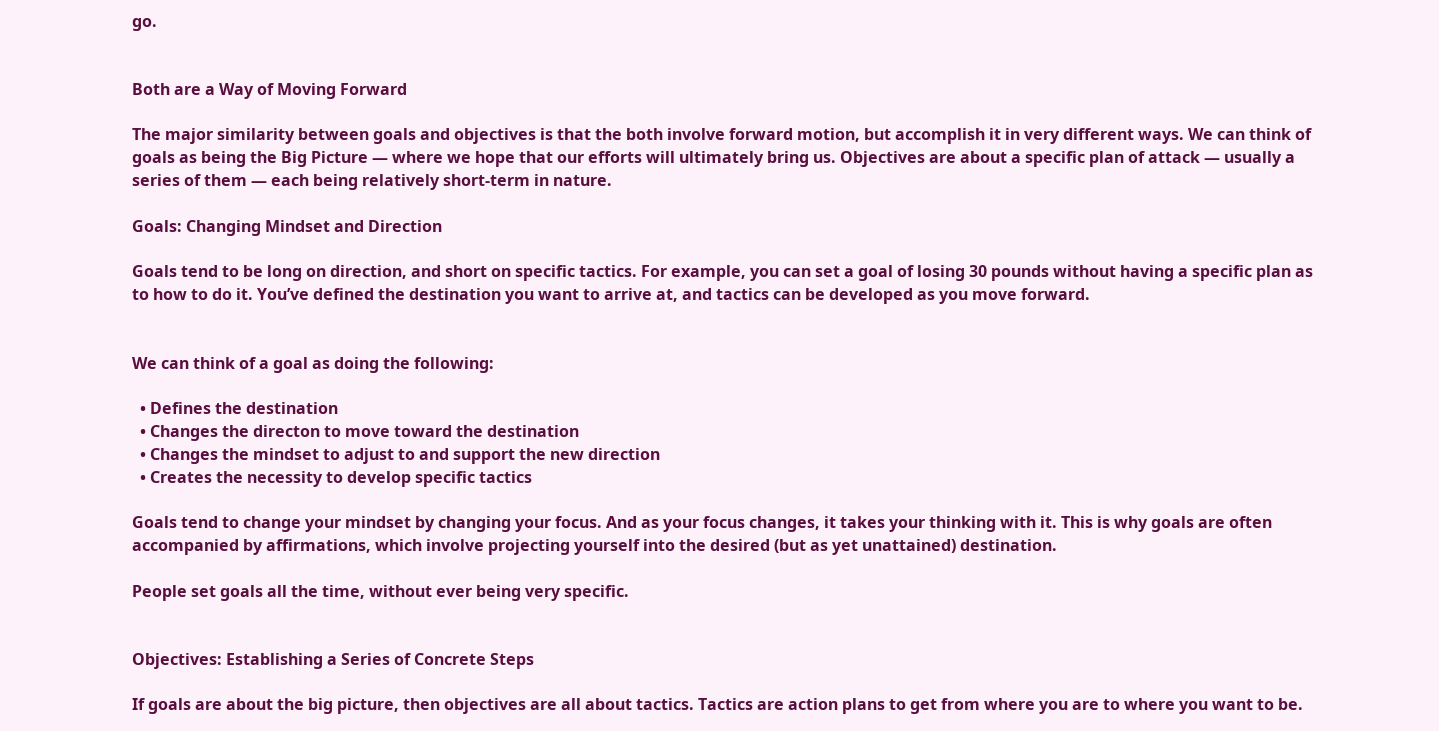go.


Both are a Way of Moving Forward

The major similarity between goals and objectives is that the both involve forward motion, but accomplish it in very different ways. We can think of goals as being the Big Picture — where we hope that our efforts will ultimately bring us. Objectives are about a specific plan of attack — usually a series of them — each being relatively short-term in nature.

Goals: Changing Mindset and Direction

Goals tend to be long on direction, and short on specific tactics. For example, you can set a goal of losing 30 pounds without having a specific plan as to how to do it. You’ve defined the destination you want to arrive at, and tactics can be developed as you move forward.


We can think of a goal as doing the following:

  • Defines the destination
  • Changes the directon to move toward the destination
  • Changes the mindset to adjust to and support the new direction
  • Creates the necessity to develop specific tactics

Goals tend to change your mindset by changing your focus. And as your focus changes, it takes your thinking with it. This is why goals are often accompanied by affirmations, which involve projecting yourself into the desired (but as yet unattained) destination.

People set goals all the time, without ever being very specific.


Objectives: Establishing a Series of Concrete Steps

If goals are about the big picture, then objectives are all about tactics. Tactics are action plans to get from where you are to where you want to be.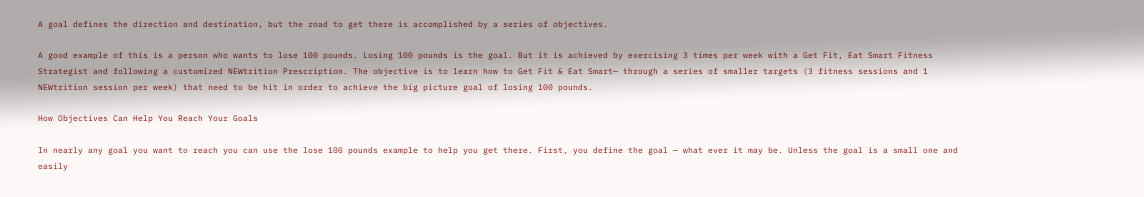A goal defines the direction and destination, but the road to get there is accomplished by a series of objectives.

A good example of this is a person who wants to lose 100 pounds. Losing 100 pounds is the goal. But it is achieved by exercising 3 times per week with a Get Fit, Eat Smart Fitness Strategist and following a customized NEWtrition Prescription. The objective is to learn how to Get Fit & Eat Smart— through a series of smaller targets (3 fitness sessions and 1 NEWtrition session per week) that need to be hit in order to achieve the big picture goal of losing 100 pounds.

How Objectives Can Help You Reach Your Goals

In nearly any goal you want to reach you can use the lose 100 pounds example to help you get there. First, you define the goal — what ever it may be. Unless the goal is a small one and easily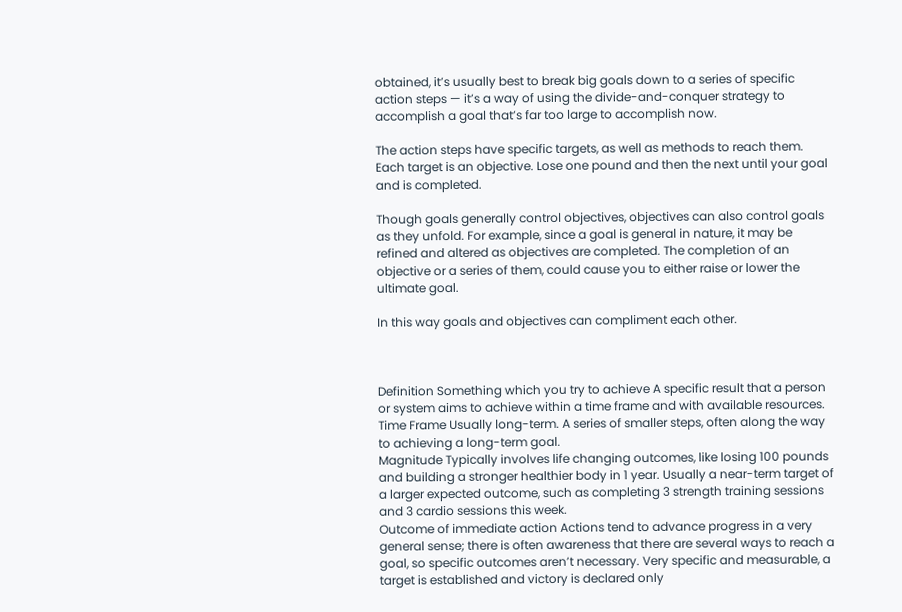obtained, it’s usually best to break big goals down to a series of specific action steps — it’s a way of using the divide-and-conquer strategy to accomplish a goal that’s far too large to accomplish now.

The action steps have specific targets, as well as methods to reach them. Each target is an objective. Lose one pound and then the next until your goal and is completed.

Though goals generally control objectives, objectives can also control goals as they unfold. For example, since a goal is general in nature, it may be refined and altered as objectives are completed. The completion of an objective or a series of them, could cause you to either raise or lower the ultimate goal.

In this way goals and objectives can compliment each other.



Definition Something which you try to achieve A specific result that a person or system aims to achieve within a time frame and with available resources.
Time Frame Usually long-term. A series of smaller steps, often along the way to achieving a long-term goal.
Magnitude Typically involves life changing outcomes, like losing 100 pounds and building a stronger healthier body in 1 year. Usually a near-term target of a larger expected outcome, such as completing 3 strength training sessions and 3 cardio sessions this week.
Outcome of immediate action Actions tend to advance progress in a very general sense; there is often awareness that there are several ways to reach a goal, so specific outcomes aren’t necessary. Very specific and measurable, a target is established and victory is declared only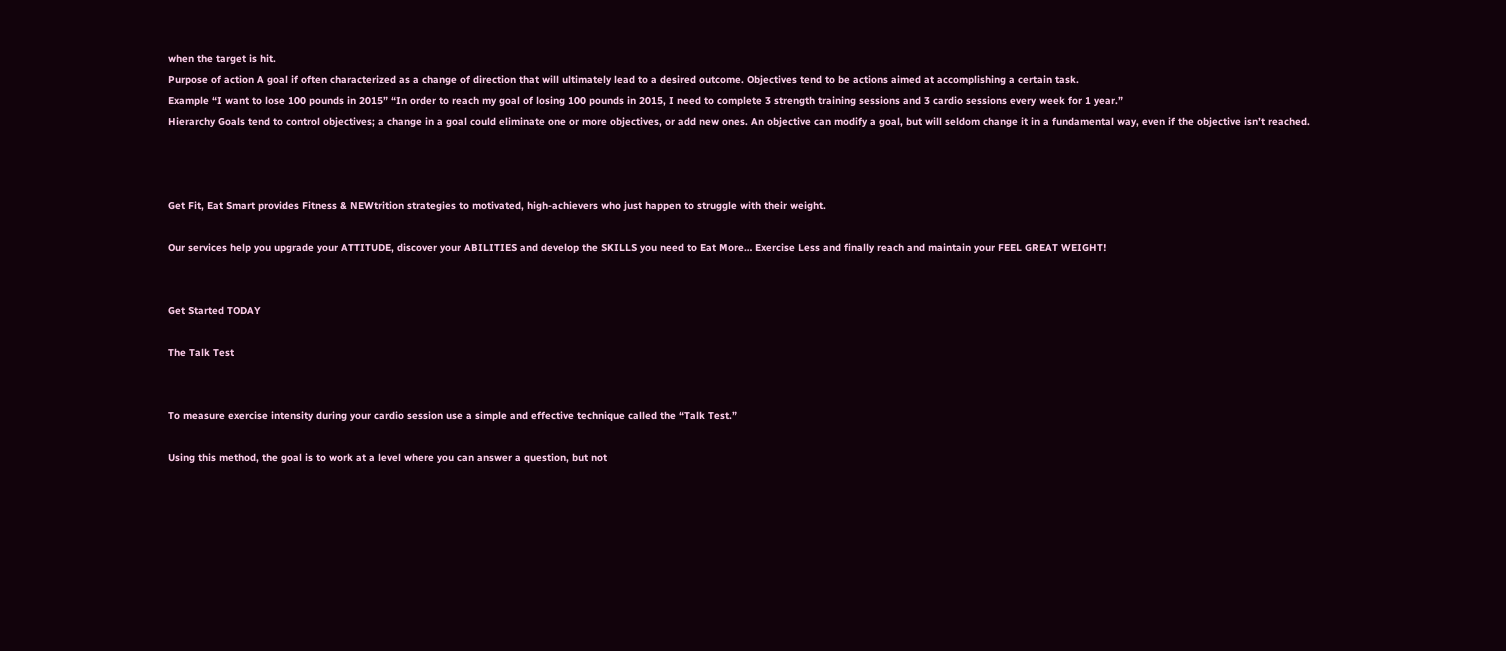when the target is hit.
Purpose of action A goal if often characterized as a change of direction that will ultimately lead to a desired outcome. Objectives tend to be actions aimed at accomplishing a certain task.
Example “I want to lose 100 pounds in 2015” “In order to reach my goal of losing 100 pounds in 2015, I need to complete 3 strength training sessions and 3 cardio sessions every week for 1 year.”
Hierarchy Goals tend to control objectives; a change in a goal could eliminate one or more objectives, or add new ones. An objective can modify a goal, but will seldom change it in a fundamental way, even if the objective isn’t reached.



Get Fit, Eat Smart provides Fitness & NEWtrition strategies to motivated, high-achievers who just happen to struggle with their weight.

Our services help you upgrade your ATTITUDE, discover your ABILITIES and develop the SKILLS you need to Eat More… Exercise Less and finally reach and maintain your FEEL GREAT WEIGHT!


Get Started TODAY

The Talk Test


To measure exercise intensity during your cardio session use a simple and effective technique called the “Talk Test.”

Using this method, the goal is to work at a level where you can answer a question, but not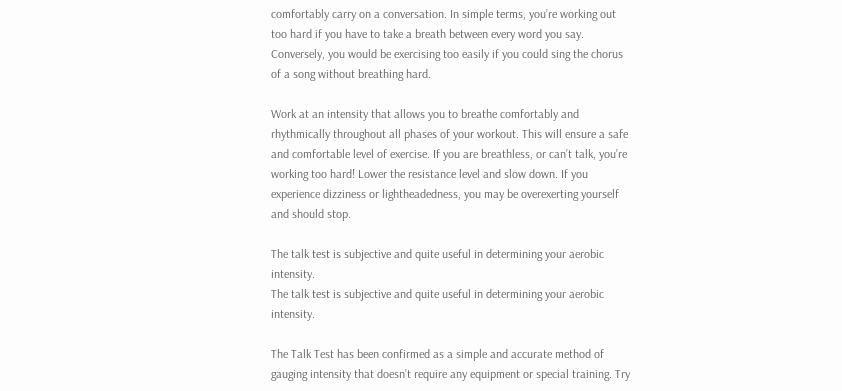comfortably carry on a conversation. In simple terms, you’re working out too hard if you have to take a breath between every word you say. Conversely, you would be exercising too easily if you could sing the chorus of a song without breathing hard.

Work at an intensity that allows you to breathe comfortably and rhythmically throughout all phases of your workout. This will ensure a safe and comfortable level of exercise. If you are breathless, or can’t talk, you’re working too hard! Lower the resistance level and slow down. If you experience dizziness or lightheadedness, you may be overexerting yourself and should stop.

The talk test is subjective and quite useful in determining your aerobic intensity.
The talk test is subjective and quite useful in determining your aerobic intensity.

The Talk Test has been confirmed as a simple and accurate method of gauging intensity that doesn’t require any equipment or special training. Try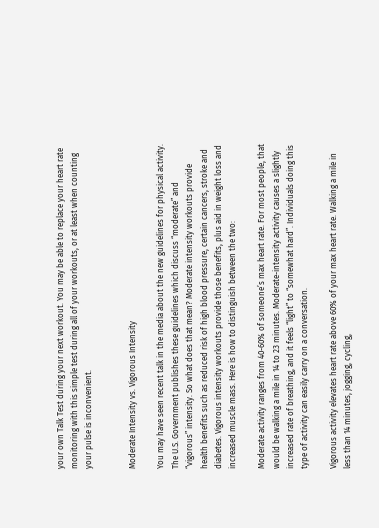your own Talk Test during your next workout. You may be able to replace your heart rate monitoring with this simple test during all of your workouts, or at least when counting your pulse is inconvenient.


Moderate Intensity vs. Vigorous Intensity

You may have seen recent talk in the media about the new guidelines for physical activity. The U.S. Government publishes these guidelines which discuss “moderate” and “vigorous” intensity. So what does that mean? Moderate intensity workouts provide health benefits such as reduced risk of high blood pressure, certain cancers, stroke and diabetes. Vigorous intensity workouts provide those benefits, plus aid in weight loss and increased muscle mass. Here is how to distinguish between the two:

Moderate activity ranges from 40-60% of someone’s max heart rate. For most people, that would be walking a mile in 14 to 23 minutes. Moderate-intensity activity causes a slightly increased rate of breathing, and it feels “light” to “somewhat hard”. Individuals doing this type of activity can easily carry on a conversation.

Vigorous activity elevates heart rate above 60% of your max heart rate. Walking a mile in less than 14 minutes, jogging, cycling,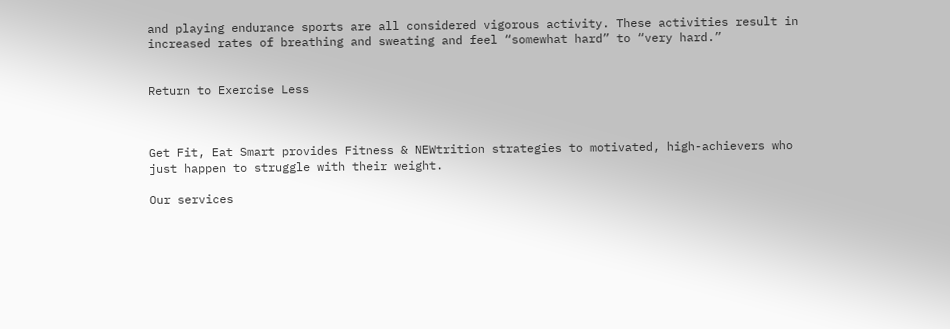and playing endurance sports are all considered vigorous activity. These activities result in increased rates of breathing and sweating and feel “somewhat hard” to “very hard.”


Return to Exercise Less



Get Fit, Eat Smart provides Fitness & NEWtrition strategies to motivated, high-achievers who just happen to struggle with their weight.

Our services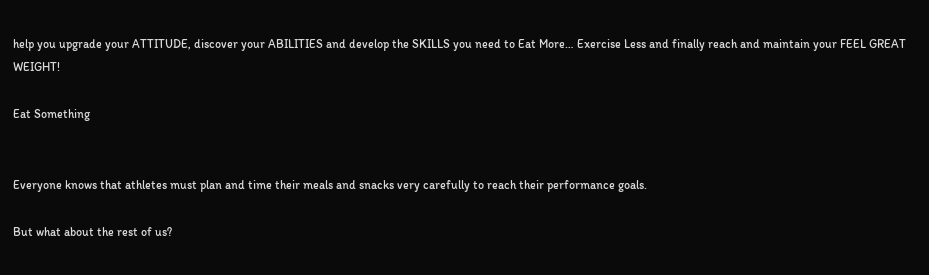help you upgrade your ATTITUDE, discover your ABILITIES and develop the SKILLS you need to Eat More… Exercise Less and finally reach and maintain your FEEL GREAT WEIGHT!

Eat Something


Everyone knows that athletes must plan and time their meals and snacks very carefully to reach their performance goals.

But what about the rest of us?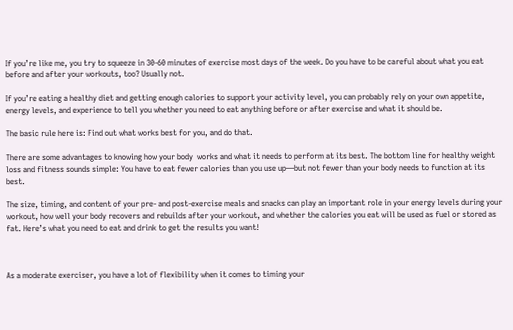If you’re like me, you try to squeeze in 30-60 minutes of exercise most days of the week. Do you have to be careful about what you eat before and after your workouts, too? Usually not.

If you’re eating a healthy diet and getting enough calories to support your activity level, you can probably rely on your own appetite, energy levels, and experience to tell you whether you need to eat anything before or after exercise and what it should be.

The basic rule here is: Find out what works best for you, and do that.

There are some advantages to knowing how your body  works and what it needs to perform at its best. The bottom line for healthy weight loss and fitness sounds simple: You have to eat fewer calories than you use up—but not fewer than your body needs to function at its best.

The size, timing, and content of your pre- and post-exercise meals and snacks can play an important role in your energy levels during your workout, how well your body recovers and rebuilds after your workout, and whether the calories you eat will be used as fuel or stored as fat. Here’s what you need to eat and drink to get the results you want!



As a moderate exerciser, you have a lot of flexibility when it comes to timing your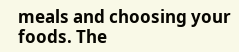meals and choosing your foods. The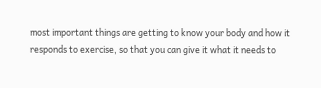most important things are getting to know your body and how it responds to exercise, so that you can give it what it needs to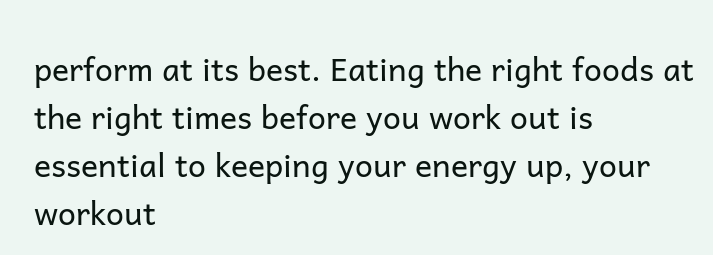perform at its best. Eating the right foods at the right times before you work out is essential to keeping your energy up, your workout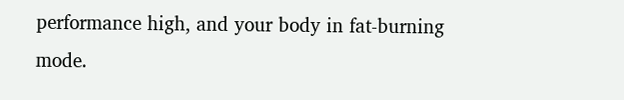performance high, and your body in fat-burning mode.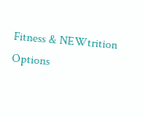Fitness & NEWtrition Options